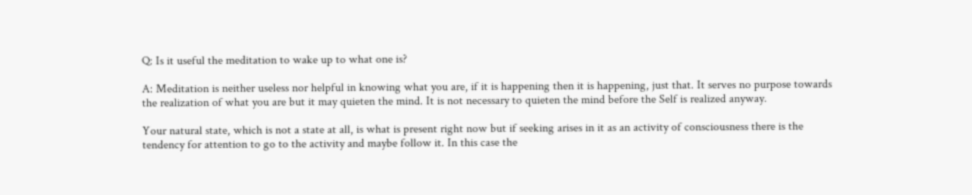Q: Is it useful the meditation to wake up to what one is?

A: Meditation is neither useless nor helpful in knowing what you are, if it is happening then it is happening, just that. It serves no purpose towards the realization of what you are but it may quieten the mind. It is not necessary to quieten the mind before the Self is realized anyway.

Your natural state, which is not a state at all, is what is present right now but if seeking arises in it as an activity of consciousness there is the tendency for attention to go to the activity and maybe follow it. In this case the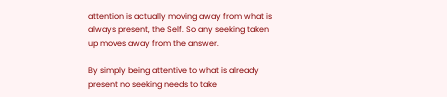attention is actually moving away from what is always present, the Self. So any seeking taken up moves away from the answer.

By simply being attentive to what is already present no seeking needs to take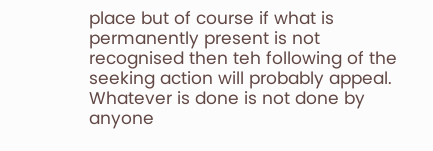place but of course if what is permanently present is not recognised then teh following of the seeking action will probably appeal.
Whatever is done is not done by anyone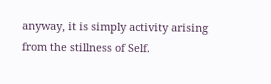anyway, it is simply activity arising from the stillness of Self.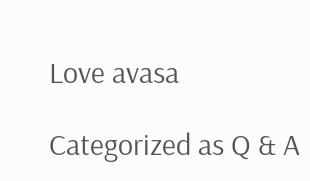Love avasa

Categorized as Q & A